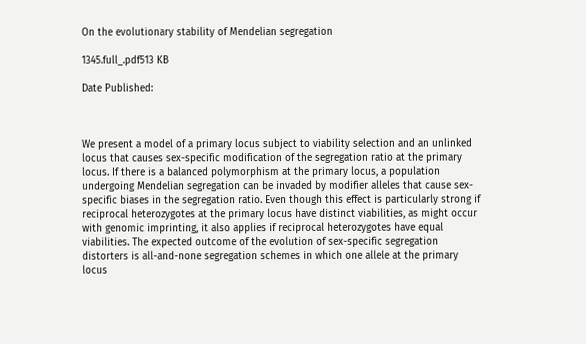On the evolutionary stability of Mendelian segregation

1345.full_.pdf513 KB

Date Published:



We present a model of a primary locus subject to viability selection and an unlinked locus that causes sex-specific modification of the segregation ratio at the primary locus. If there is a balanced polymorphism at the primary locus, a population undergoing Mendelian segregation can be invaded by modifier alleles that cause sex-specific biases in the segregation ratio. Even though this effect is particularly strong if reciprocal heterozygotes at the primary locus have distinct viabilities, as might occur with genomic imprinting, it also applies if reciprocal heterozygotes have equal viabilities. The expected outcome of the evolution of sex-specific segregation distorters is all-and-none segregation schemes in which one allele at the primary locus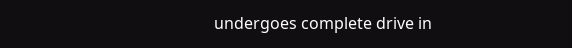undergoes complete drive in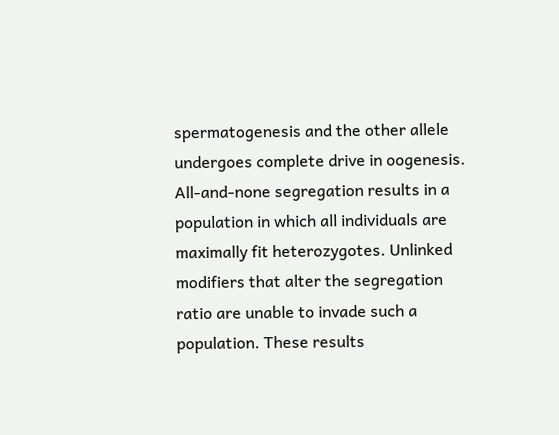spermatogenesis and the other allele undergoes complete drive in oogenesis. All-and-none segregation results in a population in which all individuals are maximally fit heterozygotes. Unlinked modifiers that alter the segregation ratio are unable to invade such a population. These results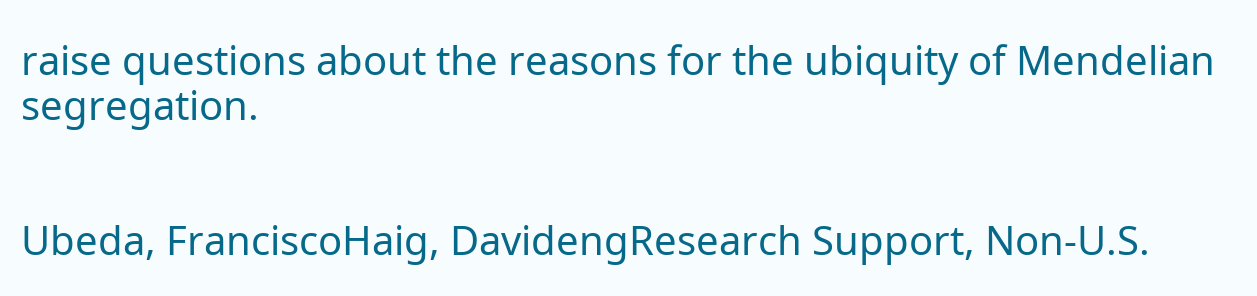raise questions about the reasons for the ubiquity of Mendelian segregation.


Ubeda, FranciscoHaig, DavidengResearch Support, Non-U.S.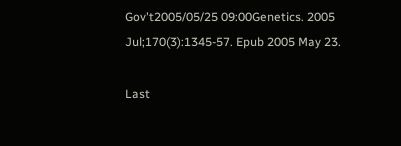Gov't2005/05/25 09:00Genetics. 2005 Jul;170(3):1345-57. Epub 2005 May 23.

Last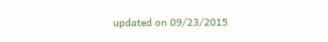updated on 09/23/2015